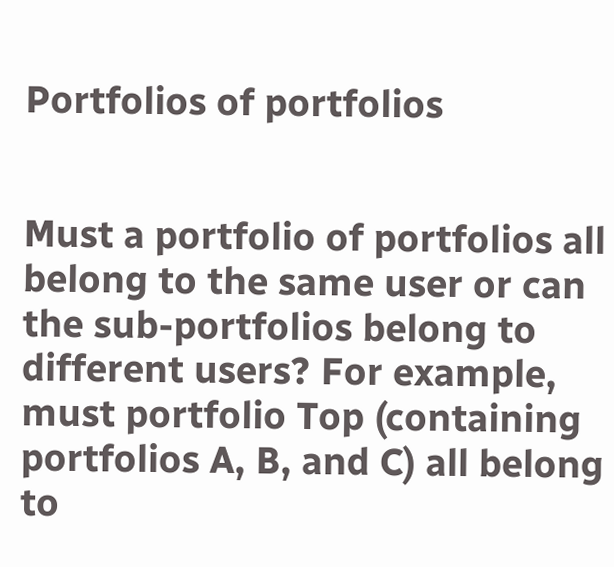Portfolios of portfolios


Must a portfolio of portfolios all belong to the same user or can the sub-portfolios belong to different users? For example, must portfolio Top (containing portfolios A, B, and C) all belong to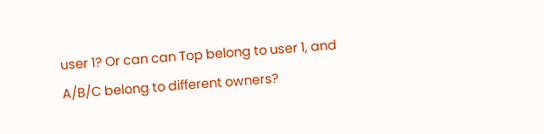user 1? Or can can Top belong to user 1, and A/B/C belong to different owners?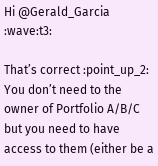Hi @Gerald_Garcia :wave:t3:

That’s correct :point_up_2: You don’t need to the owner of Portfolio A/B/C but you need to have access to them (either be a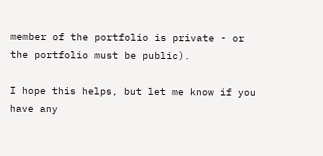member of the portfolio is private - or the portfolio must be public).

I hope this helps, but let me know if you have any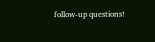follow-up questions!